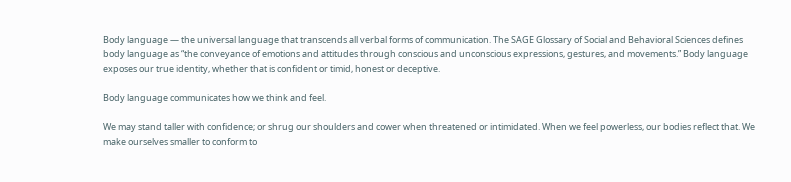Body language — the universal language that transcends all verbal forms of communication. The SAGE Glossary of Social and Behavioral Sciences defines body language as “the conveyance of emotions and attitudes through conscious and unconscious expressions, gestures, and movements.” Body language exposes our true identity, whether that is confident or timid, honest or deceptive.

Body language communicates how we think and feel.

We may stand taller with confidence; or shrug our shoulders and cower when threatened or intimidated. When we feel powerless, our bodies reflect that. We make ourselves smaller to conform to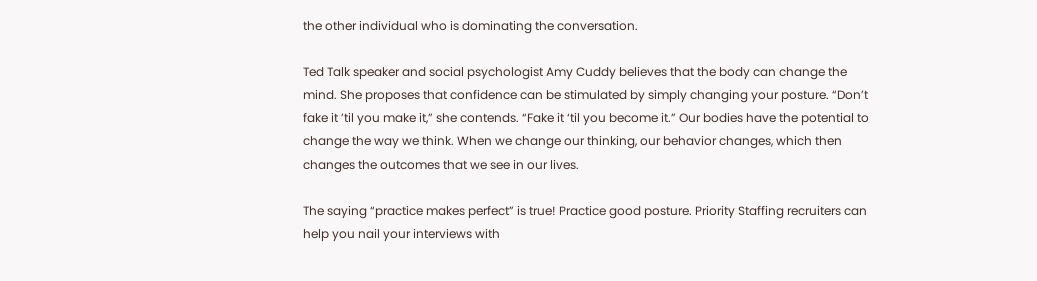the other individual who is dominating the conversation.

Ted Talk speaker and social psychologist Amy Cuddy believes that the body can change the mind. She proposes that confidence can be stimulated by simply changing your posture. “Don’t fake it ’til you make it,” she contends. “Fake it ‘til you become it.” Our bodies have the potential to change the way we think. When we change our thinking, our behavior changes, which then changes the outcomes that we see in our lives.

The saying “practice makes perfect” is true! Practice good posture. Priority Staffing recruiters can help you nail your interviews with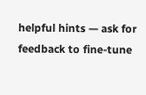helpful hints — ask for feedback to fine-tune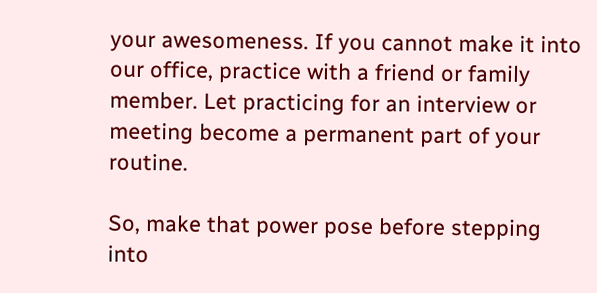your awesomeness. If you cannot make it into our office, practice with a friend or family member. Let practicing for an interview or meeting become a permanent part of your routine.

So, make that power pose before stepping into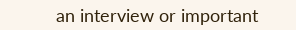an interview or important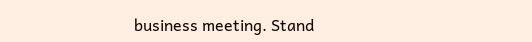business meeting. Stand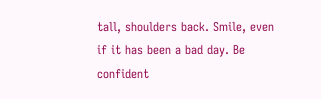tall, shoulders back. Smile, even if it has been a bad day. Be confident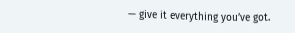— give it everything you’ve got.